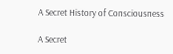A Secret History of Consciousness

A Secret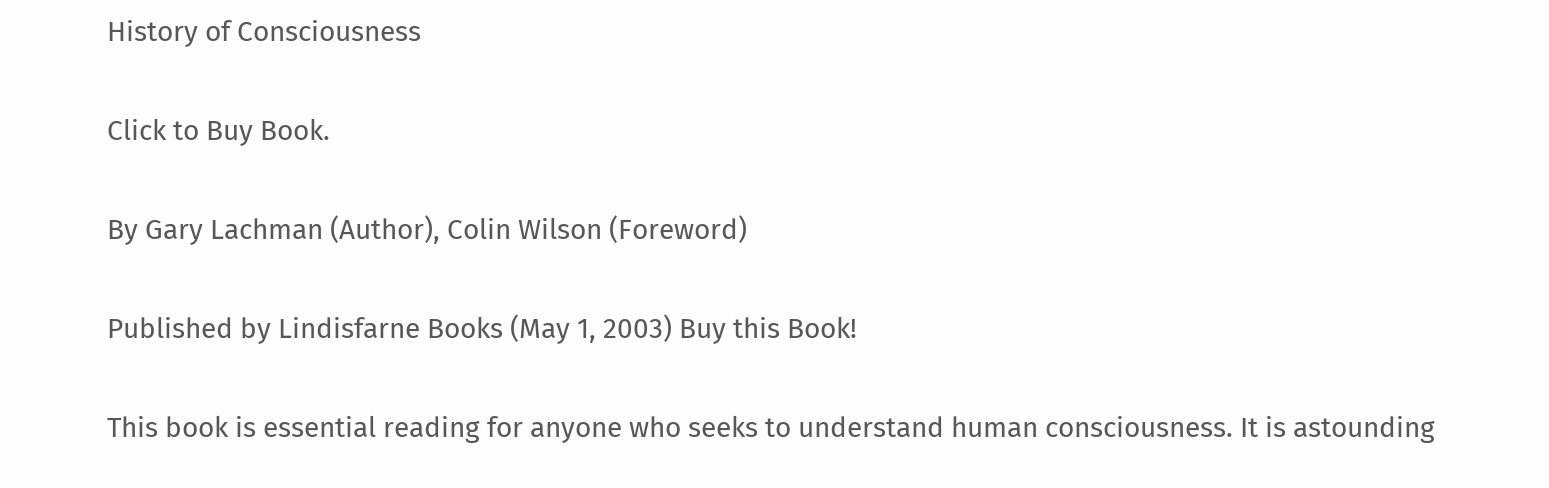History of Consciousness

Click to Buy Book.

By Gary Lachman (Author), Colin Wilson (Foreword)

Published by Lindisfarne Books (May 1, 2003) Buy this Book!

This book is essential reading for anyone who seeks to understand human consciousness. It is astounding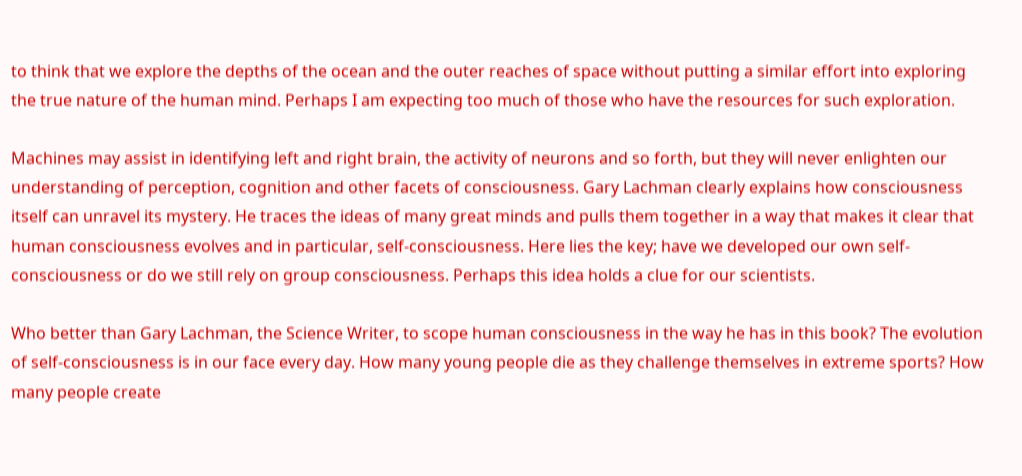to think that we explore the depths of the ocean and the outer reaches of space without putting a similar effort into exploring the true nature of the human mind. Perhaps I am expecting too much of those who have the resources for such exploration.

Machines may assist in identifying left and right brain, the activity of neurons and so forth, but they will never enlighten our understanding of perception, cognition and other facets of consciousness. Gary Lachman clearly explains how consciousness itself can unravel its mystery. He traces the ideas of many great minds and pulls them together in a way that makes it clear that human consciousness evolves and in particular, self-consciousness. Here lies the key; have we developed our own self-consciousness or do we still rely on group consciousness. Perhaps this idea holds a clue for our scientists.

Who better than Gary Lachman, the Science Writer, to scope human consciousness in the way he has in this book? The evolution of self-consciousness is in our face every day. How many young people die as they challenge themselves in extreme sports? How many people create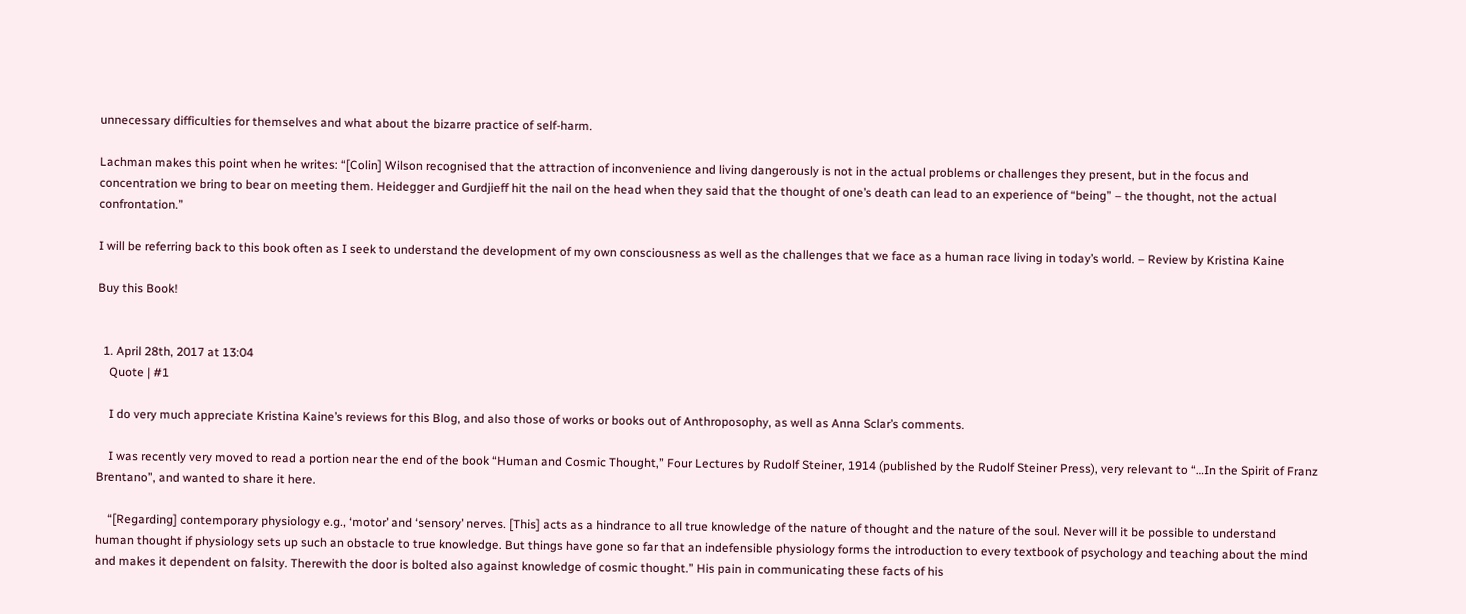unnecessary difficulties for themselves and what about the bizarre practice of self-harm.

Lachman makes this point when he writes: “[Colin] Wilson recognised that the attraction of inconvenience and living dangerously is not in the actual problems or challenges they present, but in the focus and concentration we bring to bear on meeting them. Heidegger and Gurdjieff hit the nail on the head when they said that the thought of one’s death can lead to an experience of “being” – the thought, not the actual confrontation.”

I will be referring back to this book often as I seek to understand the development of my own consciousness as well as the challenges that we face as a human race living in today’s world. – Review by Kristina Kaine

Buy this Book!


  1. April 28th, 2017 at 13:04
    Quote | #1

    I do very much appreciate Kristina Kaine’s reviews for this Blog, and also those of works or books out of Anthroposophy, as well as Anna Sclar’s comments.

    I was recently very moved to read a portion near the end of the book “Human and Cosmic Thought,” Four Lectures by Rudolf Steiner, 1914 (published by the Rudolf Steiner Press), very relevant to “…In the Spirit of Franz Brentano”, and wanted to share it here.

    “[Regarding] contemporary physiology e.g., ‘motor’ and ‘sensory’ nerves. [This] acts as a hindrance to all true knowledge of the nature of thought and the nature of the soul. Never will it be possible to understand human thought if physiology sets up such an obstacle to true knowledge. But things have gone so far that an indefensible physiology forms the introduction to every textbook of psychology and teaching about the mind and makes it dependent on falsity. Therewith the door is bolted also against knowledge of cosmic thought.” His pain in communicating these facts of his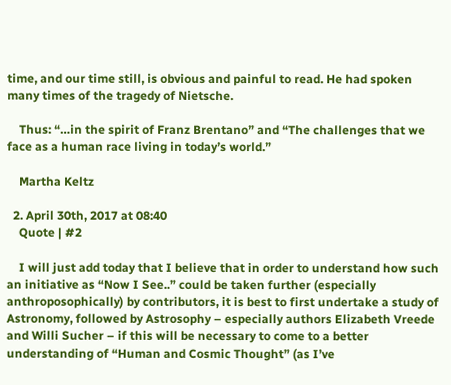time, and our time still, is obvious and painful to read. He had spoken many times of the tragedy of Nietsche.

    Thus: “…in the spirit of Franz Brentano” and “The challenges that we face as a human race living in today’s world.”

    Martha Keltz

  2. April 30th, 2017 at 08:40
    Quote | #2

    I will just add today that I believe that in order to understand how such an initiative as “Now I See..” could be taken further (especially anthroposophically) by contributors, it is best to first undertake a study of Astronomy, followed by Astrosophy – especially authors Elizabeth Vreede and Willi Sucher – if this will be necessary to come to a better understanding of “Human and Cosmic Thought” (as I’ve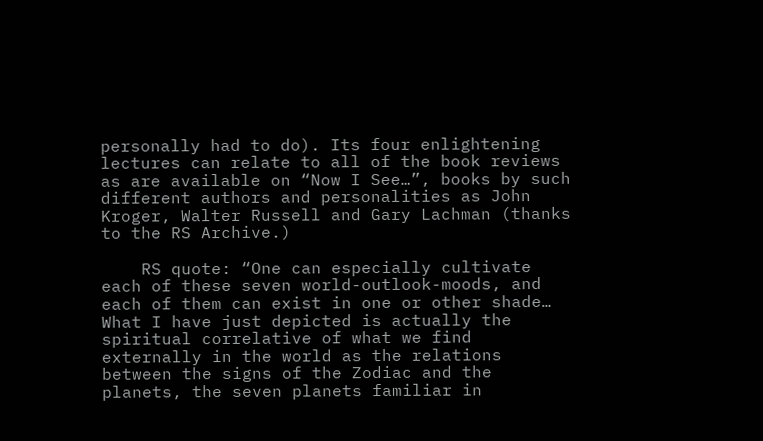personally had to do). Its four enlightening lectures can relate to all of the book reviews as are available on “Now I See…”, books by such different authors and personalities as John Kroger, Walter Russell and Gary Lachman (thanks to the RS Archive.)

    RS quote: “One can especially cultivate each of these seven world-outlook-moods, and each of them can exist in one or other shade… What I have just depicted is actually the spiritual correlative of what we find externally in the world as the relations between the signs of the Zodiac and the planets, the seven planets familiar in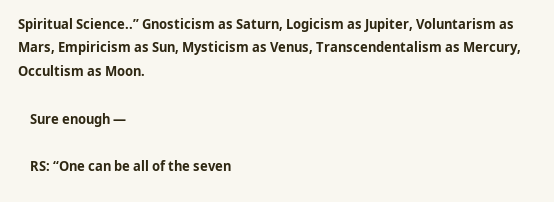Spiritual Science..” Gnosticism as Saturn, Logicism as Jupiter, Voluntarism as Mars, Empiricism as Sun, Mysticism as Venus, Transcendentalism as Mercury, Occultism as Moon.

    Sure enough —

    RS: “One can be all of the seven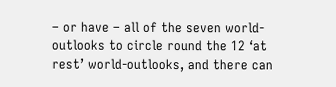– or have – all of the seven world-outlooks to circle round the 12 ‘at rest’ world-outlooks, and there can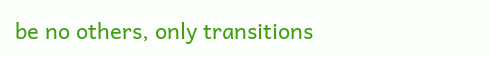be no others, only transitions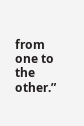from one to the other.”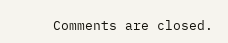Comments are closed.